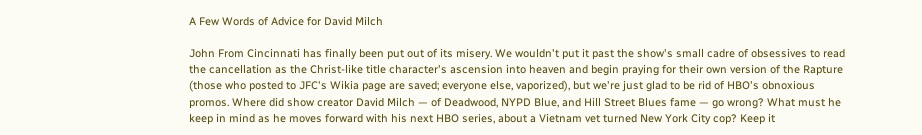A Few Words of Advice for David Milch

John From Cincinnati has finally been put out of its misery. We wouldn't put it past the show's small cadre of obsessives to read the cancellation as the Christ-like title character's ascension into heaven and begin praying for their own version of the Rapture (those who posted to JFC's Wikia page are saved; everyone else, vaporized), but we're just glad to be rid of HBO's obnoxious promos. Where did show creator David Milch — of Deadwood, NYPD Blue, and Hill Street Blues fame — go wrong? What must he keep in mind as he moves forward with his next HBO series, about a Vietnam vet turned New York City cop? Keep it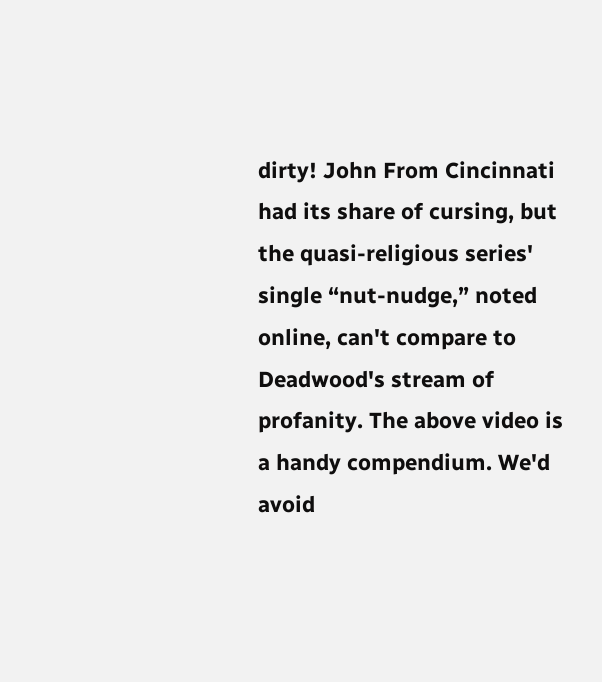dirty! John From Cincinnati had its share of cursing, but the quasi-religious series' single “nut-nudge,” noted online, can't compare to Deadwood's stream of profanity. The above video is a handy compendium. We'd avoid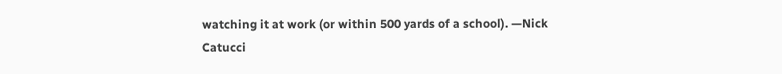watching it at work (or within 500 yards of a school). —Nick Catucci